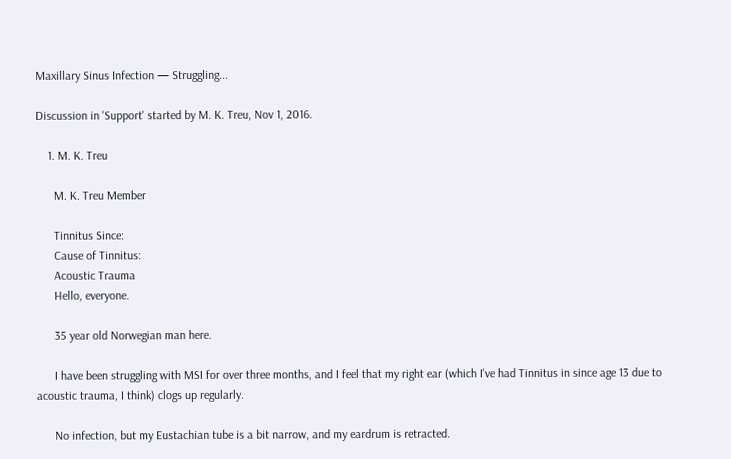Maxillary Sinus Infection — Struggling...

Discussion in 'Support' started by M. K. Treu, Nov 1, 2016.

    1. M. K. Treu

      M. K. Treu Member

      Tinnitus Since:
      Cause of Tinnitus:
      Acoustic Trauma
      Hello, everyone.

      35 year old Norwegian man here.

      I have been struggling with MSI for over three months, and I feel that my right ear (which I've had Tinnitus in since age 13 due to acoustic trauma, I think) clogs up regularly.

      No infection, but my Eustachian tube is a bit narrow, and my eardrum is retracted.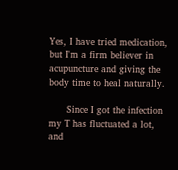Yes, I have tried medication, but I'm a firm believer in acupuncture and giving the body time to heal naturally.

      Since I got the infection my T has fluctuated a lot, and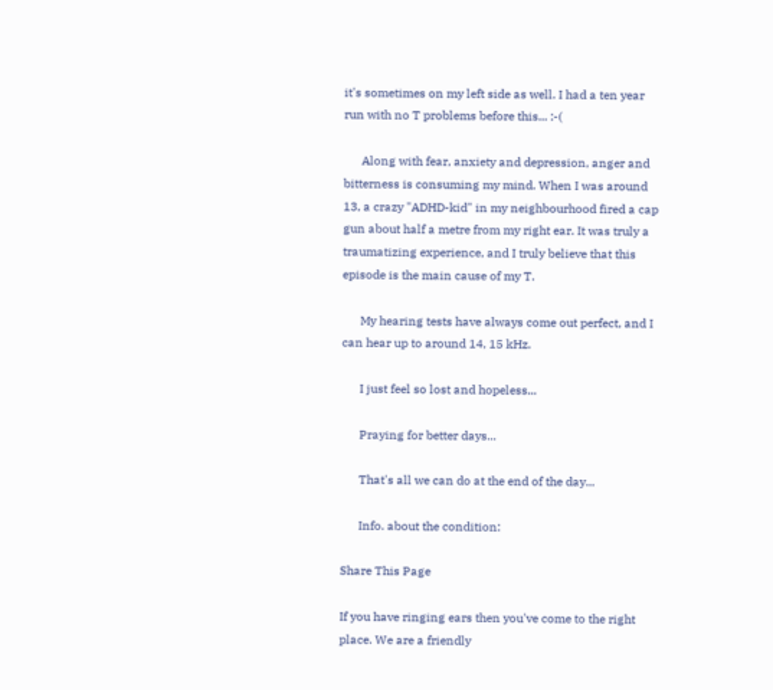it's sometimes on my left side as well. I had a ten year run with no T problems before this... :-(

      Along with fear, anxiety and depression, anger and bitterness is consuming my mind. When I was around 13, a crazy "ADHD-kid" in my neighbourhood fired a cap gun about half a metre from my right ear. It was truly a traumatizing experience, and I truly believe that this episode is the main cause of my T.

      My hearing tests have always come out perfect, and I can hear up to around 14, 15 kHz.

      I just feel so lost and hopeless...

      Praying for better days...

      That's all we can do at the end of the day...

      Info. about the condition:

Share This Page

If you have ringing ears then you've come to the right place. We are a friendly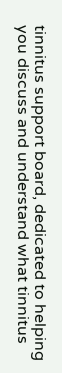tinnitus support board, dedicated to helping you discuss and understand what tinnitus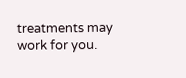treatments may work for you.